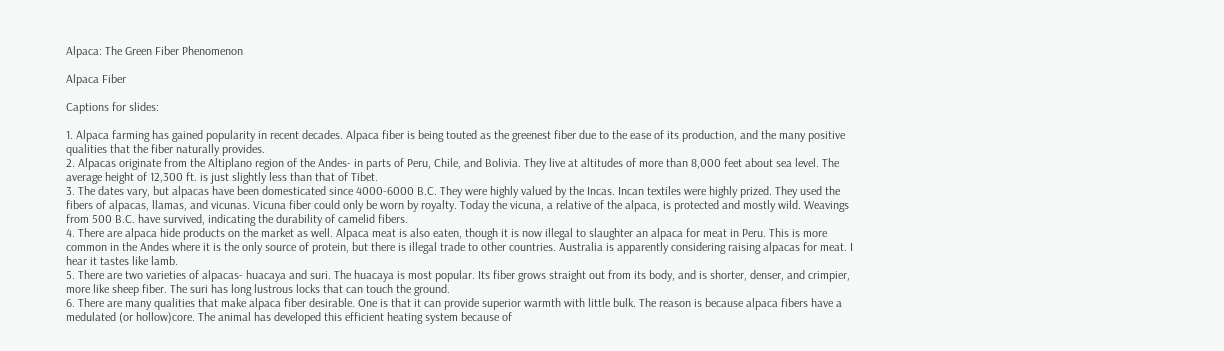Alpaca: The Green Fiber Phenomenon

Alpaca Fiber

Captions for slides:

1. Alpaca farming has gained popularity in recent decades. Alpaca fiber is being touted as the greenest fiber due to the ease of its production, and the many positive qualities that the fiber naturally provides.
2. Alpacas originate from the Altiplano region of the Andes- in parts of Peru, Chile, and Bolivia. They live at altitudes of more than 8,000 feet about sea level. The average height of 12,300 ft. is just slightly less than that of Tibet.
3. The dates vary, but alpacas have been domesticated since 4000-6000 B.C. They were highly valued by the Incas. Incan textiles were highly prized. They used the fibers of alpacas, llamas, and vicunas. Vicuna fiber could only be worn by royalty. Today the vicuna, a relative of the alpaca, is protected and mostly wild. Weavings from 500 B.C. have survived, indicating the durability of camelid fibers.
4. There are alpaca hide products on the market as well. Alpaca meat is also eaten, though it is now illegal to slaughter an alpaca for meat in Peru. This is more common in the Andes where it is the only source of protein, but there is illegal trade to other countries. Australia is apparently considering raising alpacas for meat. I hear it tastes like lamb.
5. There are two varieties of alpacas- huacaya and suri. The huacaya is most popular. Its fiber grows straight out from its body, and is shorter, denser, and crimpier, more like sheep fiber. The suri has long lustrous locks that can touch the ground.
6. There are many qualities that make alpaca fiber desirable. One is that it can provide superior warmth with little bulk. The reason is because alpaca fibers have a medulated (or hollow)core. The animal has developed this efficient heating system because of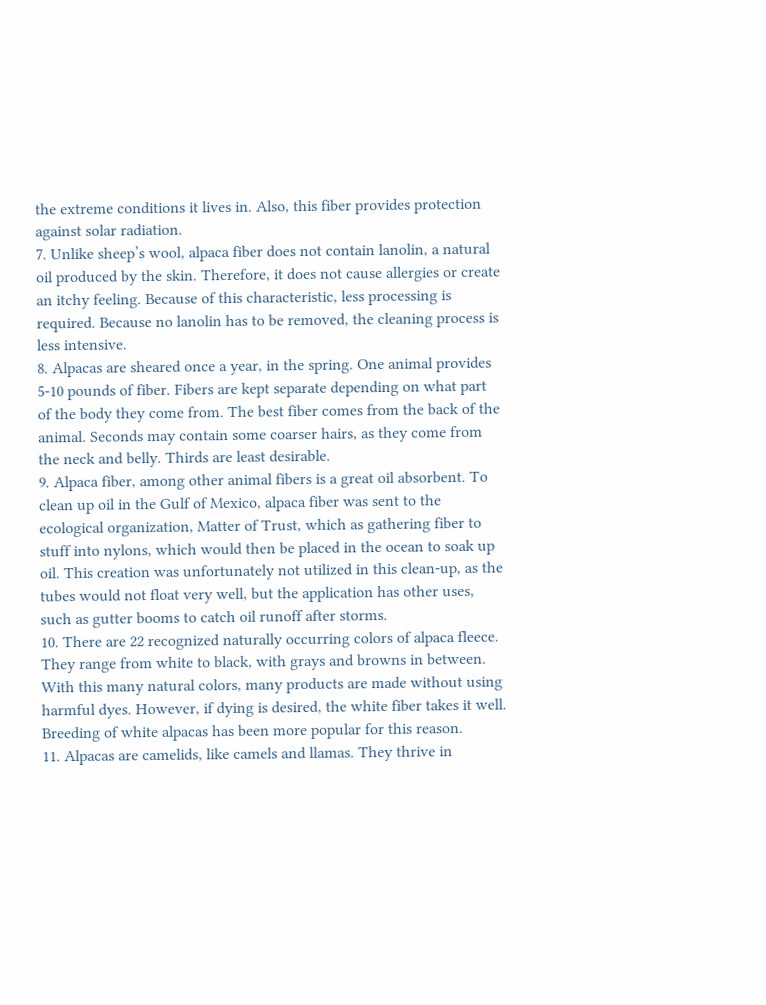the extreme conditions it lives in. Also, this fiber provides protection against solar radiation.
7. Unlike sheep’s wool, alpaca fiber does not contain lanolin, a natural oil produced by the skin. Therefore, it does not cause allergies or create an itchy feeling. Because of this characteristic, less processing is required. Because no lanolin has to be removed, the cleaning process is less intensive.
8. Alpacas are sheared once a year, in the spring. One animal provides 5-10 pounds of fiber. Fibers are kept separate depending on what part of the body they come from. The best fiber comes from the back of the animal. Seconds may contain some coarser hairs, as they come from the neck and belly. Thirds are least desirable.
9. Alpaca fiber, among other animal fibers is a great oil absorbent. To clean up oil in the Gulf of Mexico, alpaca fiber was sent to the ecological organization, Matter of Trust, which as gathering fiber to stuff into nylons, which would then be placed in the ocean to soak up oil. This creation was unfortunately not utilized in this clean-up, as the tubes would not float very well, but the application has other uses, such as gutter booms to catch oil runoff after storms.
10. There are 22 recognized naturally occurring colors of alpaca fleece. They range from white to black, with grays and browns in between. With this many natural colors, many products are made without using harmful dyes. However, if dying is desired, the white fiber takes it well. Breeding of white alpacas has been more popular for this reason.
11. Alpacas are camelids, like camels and llamas. They thrive in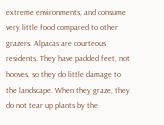extreme environments, and consume very little food compared to other grazers. Alpacas are courteous residents. They have padded feet, not hooves, so they do little damage to the landscape. When they graze, they do not tear up plants by the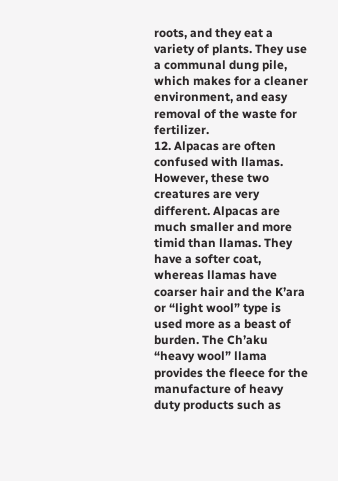roots, and they eat a variety of plants. They use a communal dung pile, which makes for a cleaner environment, and easy removal of the waste for fertilizer.
12. Alpacas are often confused with llamas. However, these two creatures are very different. Alpacas are much smaller and more timid than llamas. They have a softer coat, whereas llamas have coarser hair and the K’ara or “light wool” type is used more as a beast of burden. The Ch’aku “heavy wool” llama provides the fleece for the manufacture of heavy duty products such as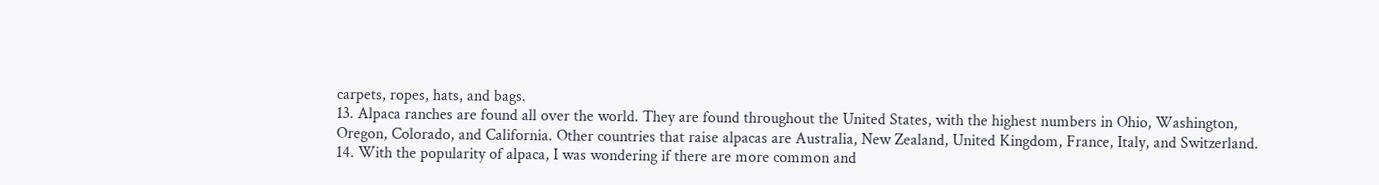carpets, ropes, hats, and bags.
13. Alpaca ranches are found all over the world. They are found throughout the United States, with the highest numbers in Ohio, Washington, Oregon, Colorado, and California. Other countries that raise alpacas are Australia, New Zealand, United Kingdom, France, Italy, and Switzerland.
14. With the popularity of alpaca, I was wondering if there are more common and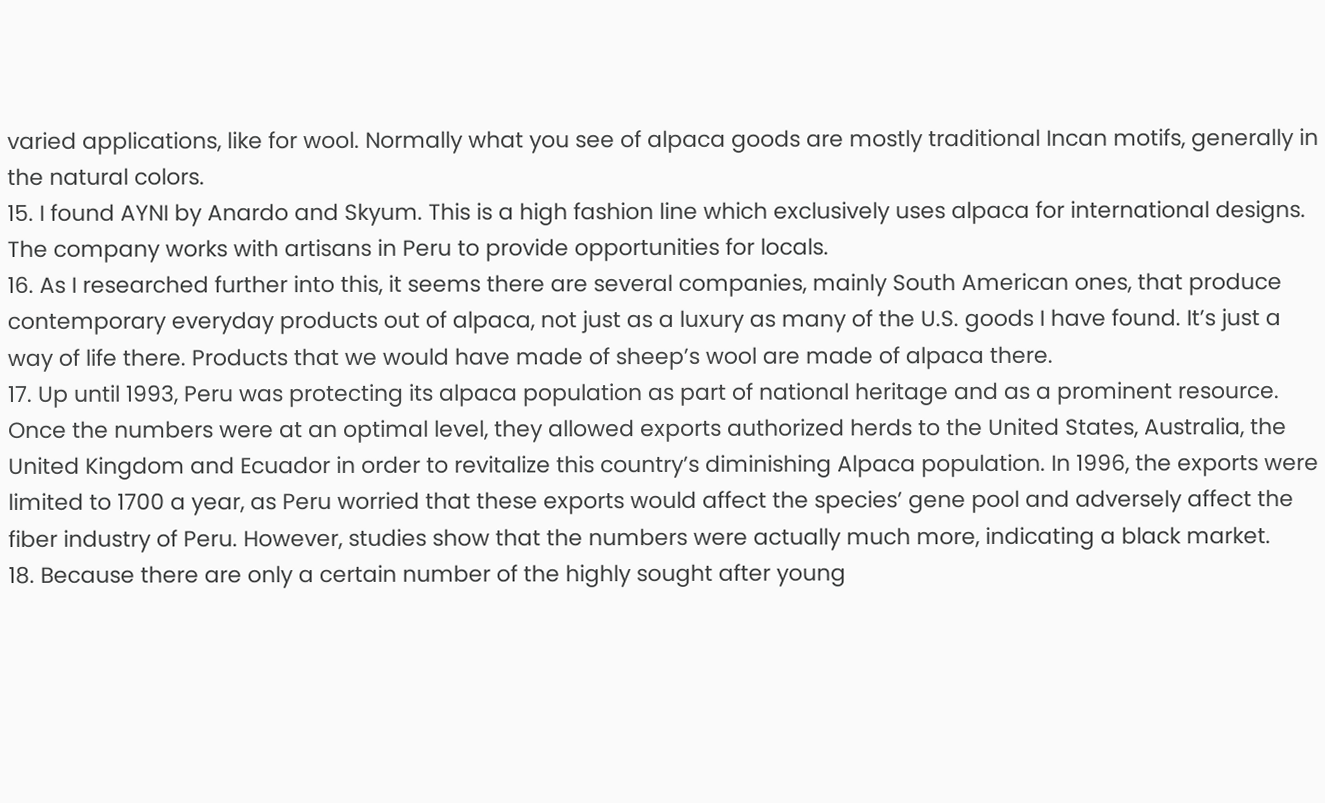varied applications, like for wool. Normally what you see of alpaca goods are mostly traditional Incan motifs, generally in the natural colors.
15. I found AYNI by Anardo and Skyum. This is a high fashion line which exclusively uses alpaca for international designs. The company works with artisans in Peru to provide opportunities for locals.
16. As I researched further into this, it seems there are several companies, mainly South American ones, that produce contemporary everyday products out of alpaca, not just as a luxury as many of the U.S. goods I have found. It’s just a way of life there. Products that we would have made of sheep’s wool are made of alpaca there.
17. Up until 1993, Peru was protecting its alpaca population as part of national heritage and as a prominent resource. Once the numbers were at an optimal level, they allowed exports authorized herds to the United States, Australia, the United Kingdom and Ecuador in order to revitalize this country’s diminishing Alpaca population. In 1996, the exports were limited to 1700 a year, as Peru worried that these exports would affect the species’ gene pool and adversely affect the fiber industry of Peru. However, studies show that the numbers were actually much more, indicating a black market.
18. Because there are only a certain number of the highly sought after young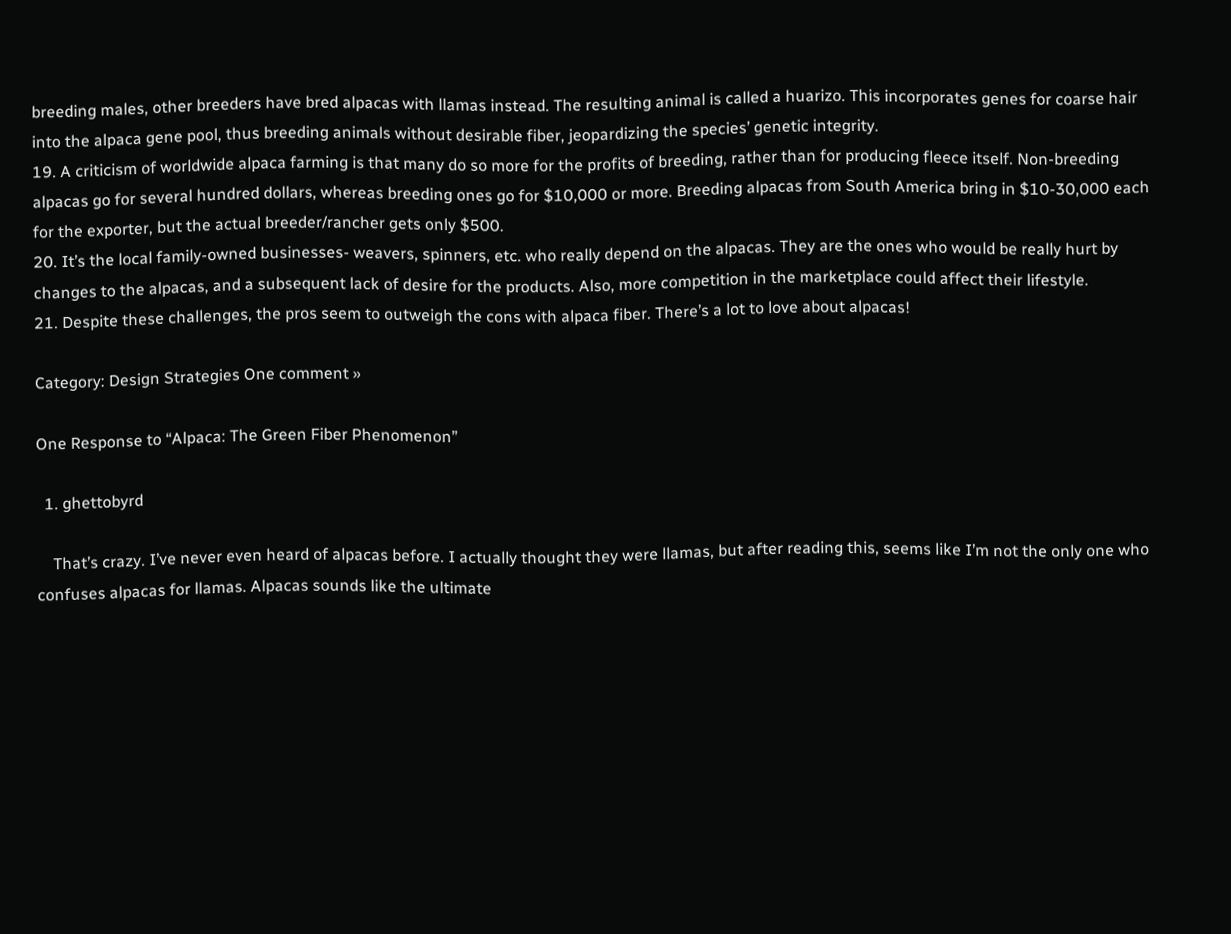breeding males, other breeders have bred alpacas with llamas instead. The resulting animal is called a huarizo. This incorporates genes for coarse hair into the alpaca gene pool, thus breeding animals without desirable fiber, jeopardizing the species’ genetic integrity.
19. A criticism of worldwide alpaca farming is that many do so more for the profits of breeding, rather than for producing fleece itself. Non-breeding alpacas go for several hundred dollars, whereas breeding ones go for $10,000 or more. Breeding alpacas from South America bring in $10-30,000 each for the exporter, but the actual breeder/rancher gets only $500.
20. It’s the local family-owned businesses- weavers, spinners, etc. who really depend on the alpacas. They are the ones who would be really hurt by changes to the alpacas, and a subsequent lack of desire for the products. Also, more competition in the marketplace could affect their lifestyle.
21. Despite these challenges, the pros seem to outweigh the cons with alpaca fiber. There’s a lot to love about alpacas!

Category: Design Strategies One comment »

One Response to “Alpaca: The Green Fiber Phenomenon”

  1. ghettobyrd

    That’s crazy. I’ve never even heard of alpacas before. I actually thought they were llamas, but after reading this, seems like I’m not the only one who confuses alpacas for llamas. Alpacas sounds like the ultimate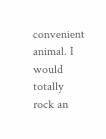convenient animal. I would totally rock an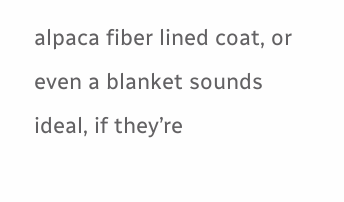alpaca fiber lined coat, or even a blanket sounds ideal, if they’re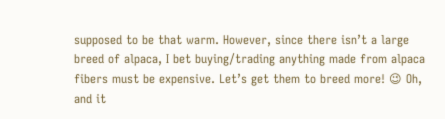supposed to be that warm. However, since there isn’t a large breed of alpaca, I bet buying/trading anything made from alpaca fibers must be expensive. Let’s get them to breed more! 😉 Oh, and it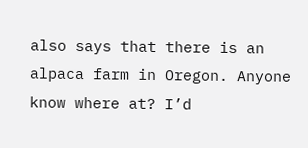also says that there is an alpaca farm in Oregon. Anyone know where at? I’d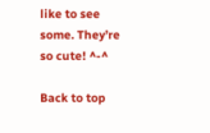like to see some. They’re so cute! ^-^

Back to top